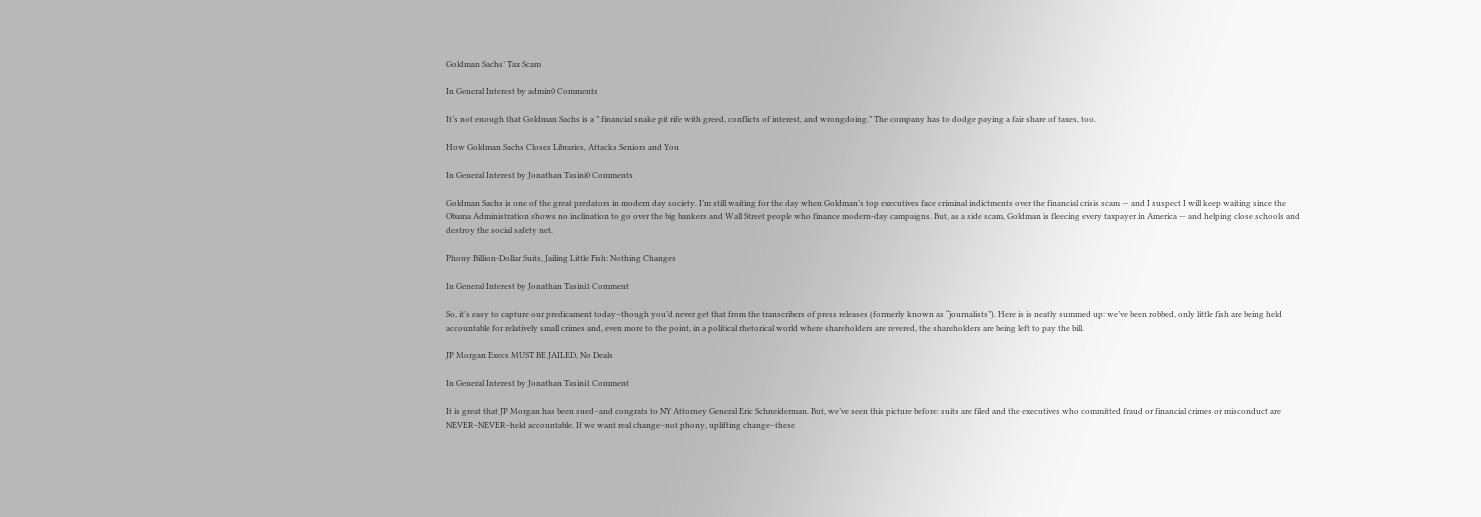Goldman Sachs’ Tax Scam

In General Interest by admin0 Comments

It’s not enough that Goldman Sachs is a ” financial snake pit rife with greed, conflicts of interest, and wrongdoing.” The company has to dodge paying a fair share of taxes, too.

How Goldman Sachs Closes Libraries, Attacks Seniors and You

In General Interest by Jonathan Tasini0 Comments

Goldman Sachs is one of the great predators in modern day society. I’m still waiting for the day when Goldman’s top executives face criminal indictments over the financial crisis scam — and I suspect I will keep waiting since the Obama Administration shows no inclination to go over the big bankers and Wall Street people who finance modern-day campaigns. But, as a side scam, Goldman is fleecing every taxpayer in America — and helping close schools and destroy the social safety net.

Phony Billion-Dollar Suits, Jailing Little Fish: Nothing Changes

In General Interest by Jonathan Tasini1 Comment

So, it’s easy to capture our predicament today–though you’d never get that from the transcribers of press releases (formerly known as “journalists”). Here is is neatly summed up: we’ve been robbed, only little fish are being held accountable for relatively small crimes and, even more to the point, in a political rhetorical world where shareholders are revered, the shareholders are being left to pay the bill.

JP Morgan Execs MUST BE JAILED, No Deals

In General Interest by Jonathan Tasini1 Comment

It is great that JP Morgan has been sued–and congrats to NY Attorney General Eric Schneiderman. But, we’ve seen this picture before: suits are filed and the executives who committed fraud or financial crimes or misconduct are NEVER–NEVER–held accountable. If we want real change–not phony, uplifting change–these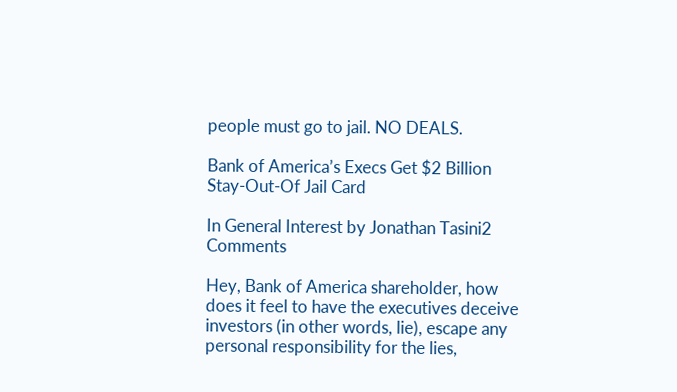people must go to jail. NO DEALS.

Bank of America’s Execs Get $2 Billion Stay-Out-Of Jail Card

In General Interest by Jonathan Tasini2 Comments

Hey, Bank of America shareholder, how does it feel to have the executives deceive investors (in other words, lie), escape any personal responsibility for the lies,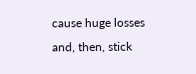cause huge losses and, then, stick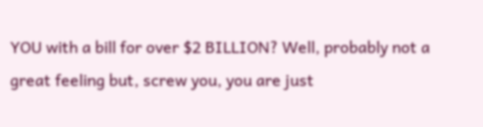YOU with a bill for over $2 BILLION? Well, probably not a great feeling but, screw you, you are just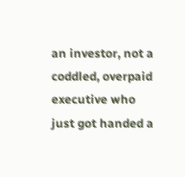an investor, not a coddled, overpaid executive who just got handed a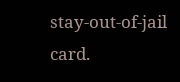stay-out-of-jail card.